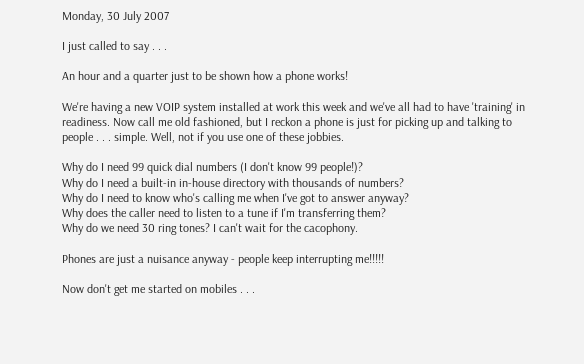Monday, 30 July 2007

I just called to say . . .

An hour and a quarter just to be shown how a phone works!

We're having a new VOIP system installed at work this week and we've all had to have 'training' in readiness. Now call me old fashioned, but I reckon a phone is just for picking up and talking to people . . . simple. Well, not if you use one of these jobbies.

Why do I need 99 quick dial numbers (I don't know 99 people!)?
Why do I need a built-in in-house directory with thousands of numbers?
Why do I need to know who's calling me when I've got to answer anyway?
Why does the caller need to listen to a tune if I'm transferring them?
Why do we need 30 ring tones? I can't wait for the cacophony.

Phones are just a nuisance anyway - people keep interrupting me!!!!!

Now don't get me started on mobiles . . .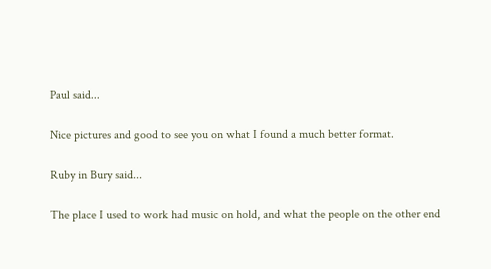Paul said...

Nice pictures and good to see you on what I found a much better format.

Ruby in Bury said...

The place I used to work had music on hold, and what the people on the other end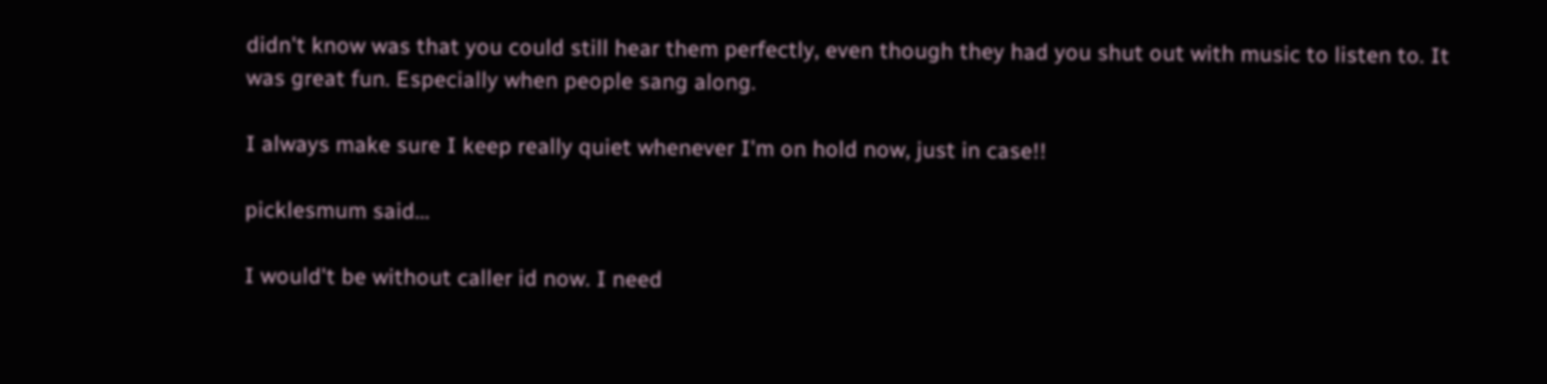didn't know was that you could still hear them perfectly, even though they had you shut out with music to listen to. It was great fun. Especially when people sang along.

I always make sure I keep really quiet whenever I'm on hold now, just in case!!

picklesmum said...

I would't be without caller id now. I need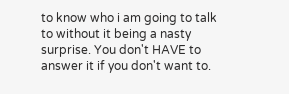to know who i am going to talk to without it being a nasty surprise. You don't HAVE to answer it if you don't want to.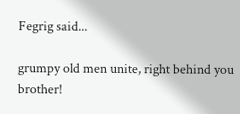Fegrig said...

grumpy old men unite, right behind you brother!